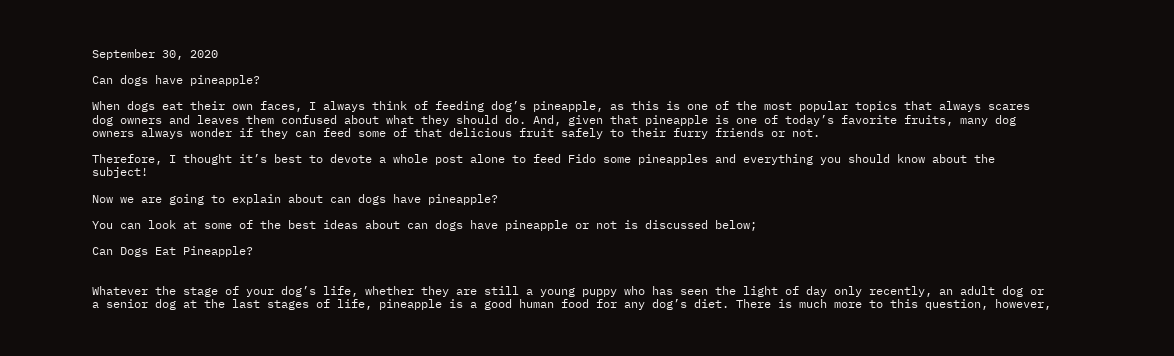September 30, 2020

Can dogs have pineapple?

When dogs eat their own faces, I always think of feeding dog’s pineapple, as this is one of the most popular topics that always scares dog owners and leaves them confused about what they should do. And, given that pineapple is one of today’s favorite fruits, many dog owners always wonder if they can feed some of that delicious fruit safely to their furry friends or not.

Therefore, I thought it’s best to devote a whole post alone to feed Fido some pineapples and everything you should know about the subject!

Now we are going to explain about can dogs have pineapple?

You can look at some of the best ideas about can dogs have pineapple or not is discussed below;

Can Dogs Eat Pineapple?


Whatever the stage of your dog’s life, whether they are still a young puppy who has seen the light of day only recently, an adult dog or a senior dog at the last stages of life, pineapple is a good human food for any dog’s diet. There is much more to this question, however,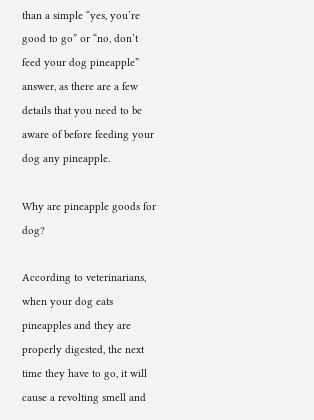than a simple “yes, you’re good to go” or “no, don’t feed your dog pineapple” answer, as there are a few details that you need to be aware of before feeding your dog any pineapple.

Why are pineapple goods for dog?

According to veterinarians, when your dog eats pineapples and they are properly digested, the next time they have to go, it will cause a revolting smell and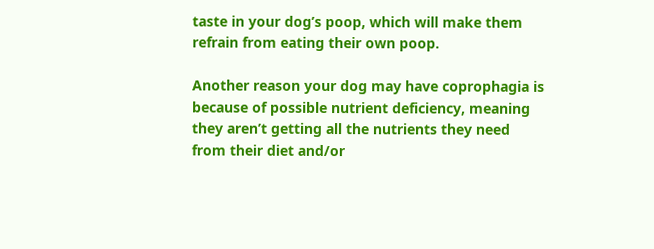taste in your dog’s poop, which will make them refrain from eating their own poop.

Another reason your dog may have coprophagia is because of possible nutrient deficiency, meaning they aren’t getting all the nutrients they need from their diet and/or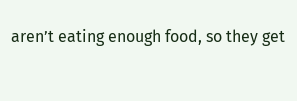aren’t eating enough food, so they get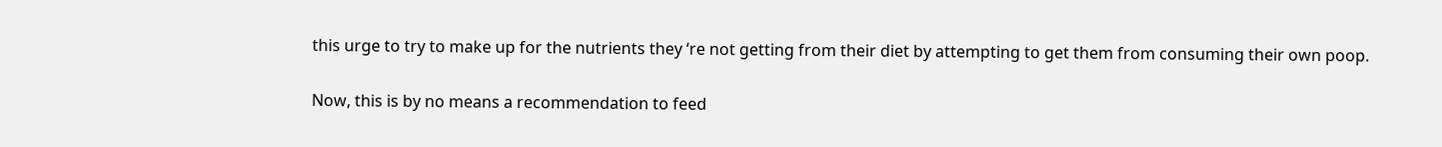this urge to try to make up for the nutrients they ‘re not getting from their diet by attempting to get them from consuming their own poop.

Now, this is by no means a recommendation to feed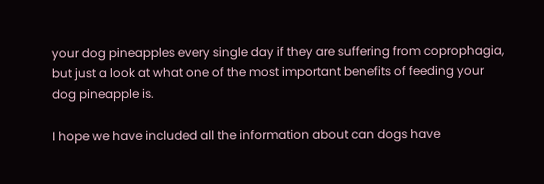your dog pineapples every single day if they are suffering from coprophagia, but just a look at what one of the most important benefits of feeding your dog pineapple is.

I hope we have included all the information about can dogs have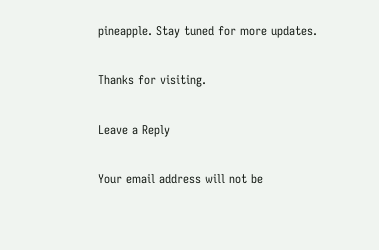pineapple. Stay tuned for more updates.

Thanks for visiting.

Leave a Reply

Your email address will not be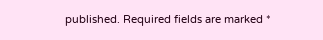published. Required fields are marked *